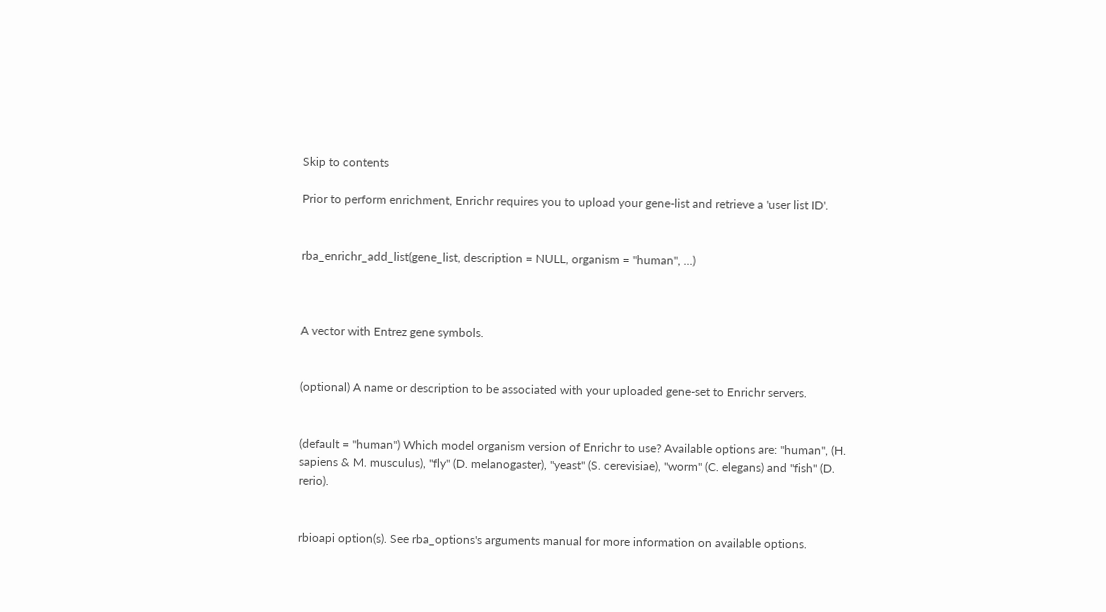Skip to contents

Prior to perform enrichment, Enrichr requires you to upload your gene-list and retrieve a 'user list ID'.


rba_enrichr_add_list(gene_list, description = NULL, organism = "human", ...)



A vector with Entrez gene symbols.


(optional) A name or description to be associated with your uploaded gene-set to Enrichr servers.


(default = "human") Which model organism version of Enrichr to use? Available options are: "human", (H. sapiens & M. musculus), "fly" (D. melanogaster), "yeast" (S. cerevisiae), "worm" (C. elegans) and "fish" (D. rerio).


rbioapi option(s). See rba_options's arguments manual for more information on available options.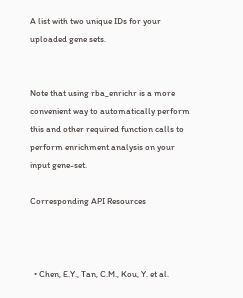A list with two unique IDs for your uploaded gene sets.


Note that using rba_enrichr is a more convenient way to automatically perform this and other required function calls to perform enrichment analysis on your input gene-set.

Corresponding API Resources



  • Chen, E.Y., Tan, C.M., Kou, Y. et al.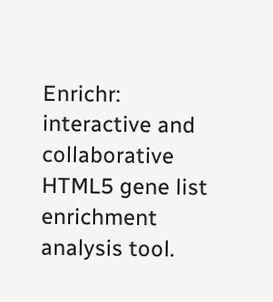Enrichr: interactive and collaborative HTML5 gene list enrichment analysis tool.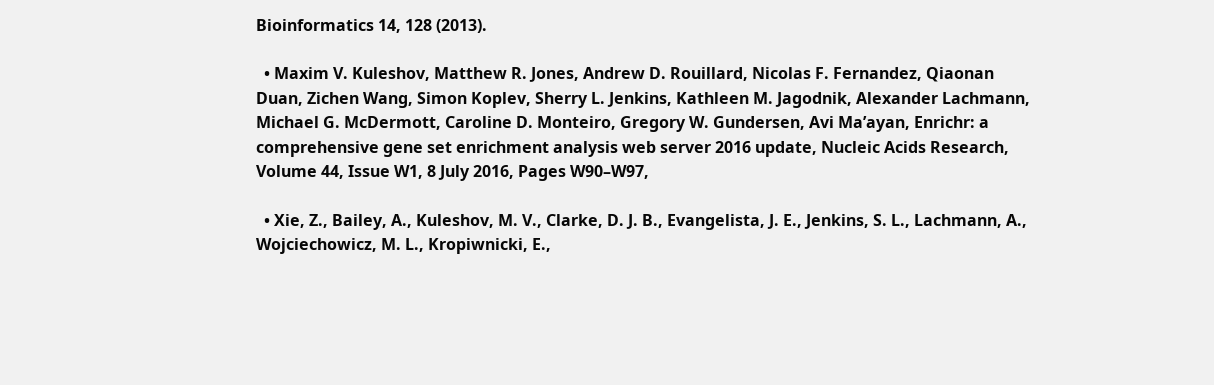Bioinformatics 14, 128 (2013).

  • Maxim V. Kuleshov, Matthew R. Jones, Andrew D. Rouillard, Nicolas F. Fernandez, Qiaonan Duan, Zichen Wang, Simon Koplev, Sherry L. Jenkins, Kathleen M. Jagodnik, Alexander Lachmann, Michael G. McDermott, Caroline D. Monteiro, Gregory W. Gundersen, Avi Ma’ayan, Enrichr: a comprehensive gene set enrichment analysis web server 2016 update, Nucleic Acids Research, Volume 44, Issue W1, 8 July 2016, Pages W90–W97,

  • Xie, Z., Bailey, A., Kuleshov, M. V., Clarke, D. J. B., Evangelista, J. E., Jenkins, S. L., Lachmann, A., Wojciechowicz, M. L., Kropiwnicki, E.,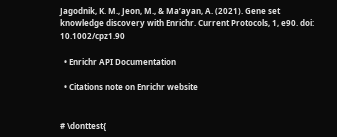Jagodnik, K. M., Jeon, M., & Ma’ayan, A. (2021). Gene set knowledge discovery with Enrichr. Current Protocols, 1, e90. doi: 10.1002/cpz1.90

  • Enrichr API Documentation

  • Citations note on Enrichr website


# \donttest{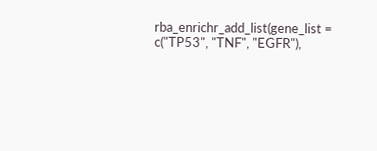rba_enrichr_add_list(gene_list = c("TP53", "TNF", "EGFR"),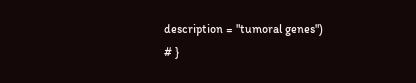description = "tumoral genes")
# }